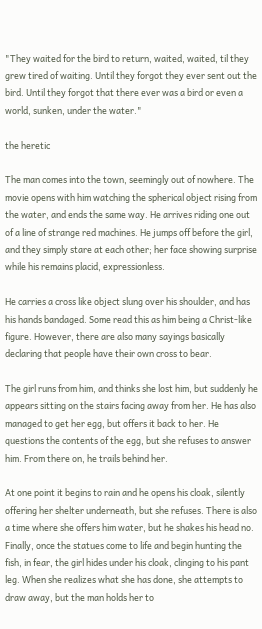"They waited for the bird to return, waited, waited, til they grew tired of waiting. Until they forgot they ever sent out the bird. Until they forgot that there ever was a bird or even a world, sunken, under the water."

the heretic

The man comes into the town, seemingly out of nowhere. The movie opens with him watching the spherical object rising from the water, and ends the same way. He arrives riding one out of a line of strange red machines. He jumps off before the girl, and they simply stare at each other; her face showing surprise while his remains placid, expressionless.

He carries a cross like object slung over his shoulder, and has his hands bandaged. Some read this as him being a Christ-like figure. However, there are also many sayings basically declaring that people have their own cross to bear.

The girl runs from him, and thinks she lost him, but suddenly he appears sitting on the stairs facing away from her. He has also managed to get her egg, but offers it back to her. He questions the contents of the egg, but she refuses to answer him. From there on, he trails behind her.

At one point it begins to rain and he opens his cloak, silently offering her shelter underneath, but she refuses. There is also a time where she offers him water, but he shakes his head no. Finally, once the statues come to life and begin hunting the fish, in fear, the girl hides under his cloak, clinging to his pant leg. When she realizes what she has done, she attempts to draw away, but the man holds her to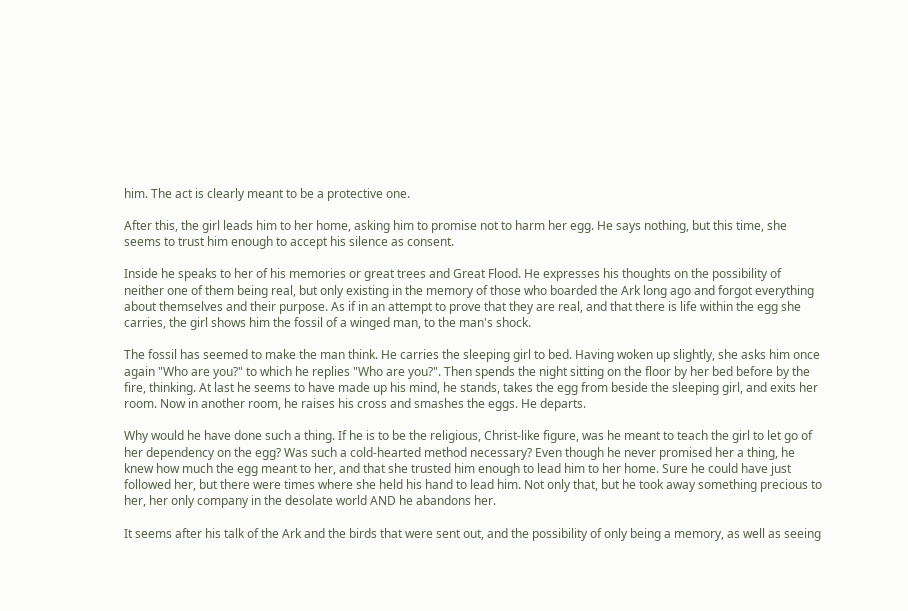him. The act is clearly meant to be a protective one.

After this, the girl leads him to her home, asking him to promise not to harm her egg. He says nothing, but this time, she seems to trust him enough to accept his silence as consent.

Inside he speaks to her of his memories or great trees and Great Flood. He expresses his thoughts on the possibility of neither one of them being real, but only existing in the memory of those who boarded the Ark long ago and forgot everything about themselves and their purpose. As if in an attempt to prove that they are real, and that there is life within the egg she carries, the girl shows him the fossil of a winged man, to the man's shock.

The fossil has seemed to make the man think. He carries the sleeping girl to bed. Having woken up slightly, she asks him once again "Who are you?" to which he replies "Who are you?". Then spends the night sitting on the floor by her bed before by the fire, thinking. At last he seems to have made up his mind, he stands, takes the egg from beside the sleeping girl, and exits her room. Now in another room, he raises his cross and smashes the eggs. He departs.

Why would he have done such a thing. If he is to be the religious, Christ-like figure, was he meant to teach the girl to let go of her dependency on the egg? Was such a cold-hearted method necessary? Even though he never promised her a thing, he knew how much the egg meant to her, and that she trusted him enough to lead him to her home. Sure he could have just followed her, but there were times where she held his hand to lead him. Not only that, but he took away something precious to her, her only company in the desolate world AND he abandons her.

It seems after his talk of the Ark and the birds that were sent out, and the possibility of only being a memory, as well as seeing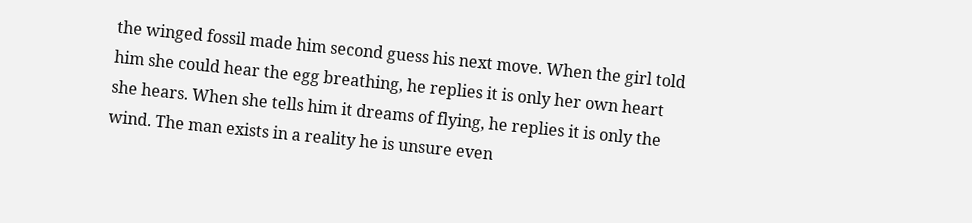the winged fossil made him second guess his next move. When the girl told him she could hear the egg breathing, he replies it is only her own heart she hears. When she tells him it dreams of flying, he replies it is only the wind. The man exists in a reality he is unsure even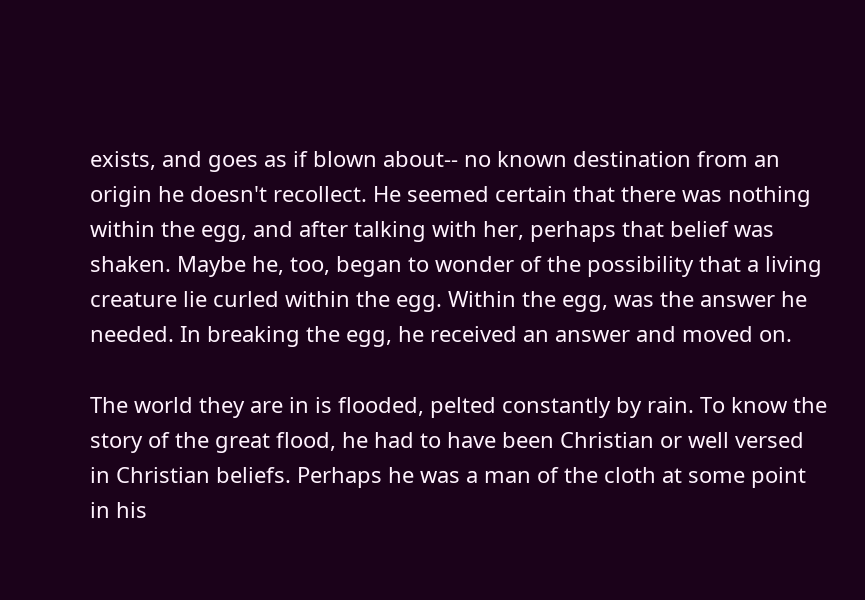exists, and goes as if blown about-- no known destination from an origin he doesn't recollect. He seemed certain that there was nothing within the egg, and after talking with her, perhaps that belief was shaken. Maybe he, too, began to wonder of the possibility that a living creature lie curled within the egg. Within the egg, was the answer he needed. In breaking the egg, he received an answer and moved on.

The world they are in is flooded, pelted constantly by rain. To know the story of the great flood, he had to have been Christian or well versed in Christian beliefs. Perhaps he was a man of the cloth at some point in his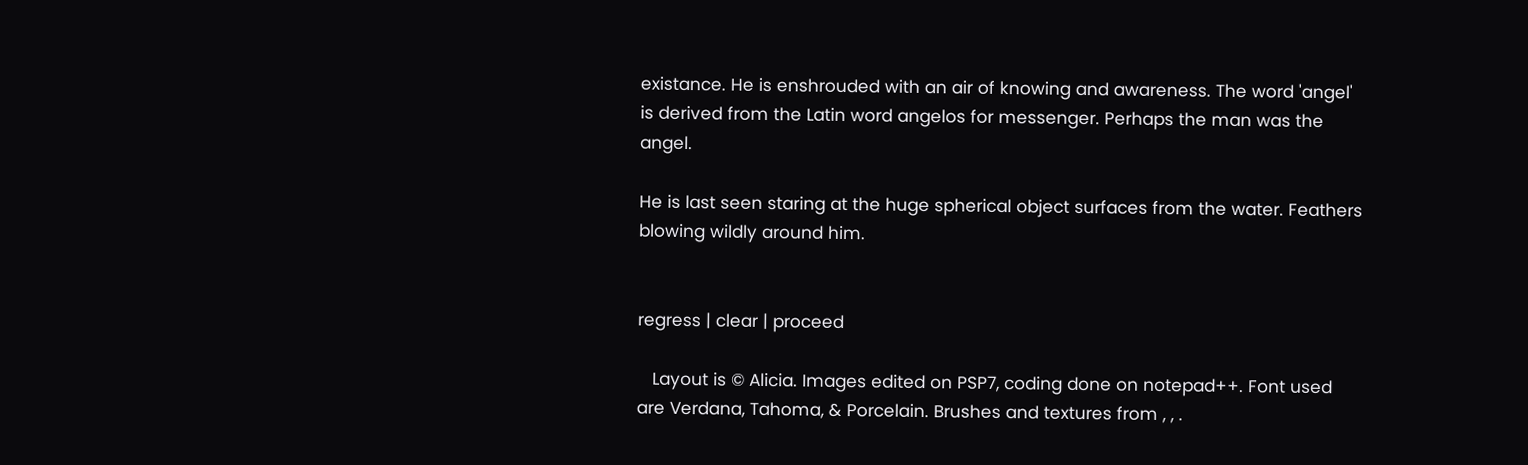existance. He is enshrouded with an air of knowing and awareness. The word 'angel' is derived from the Latin word angelos for messenger. Perhaps the man was the angel.

He is last seen staring at the huge spherical object surfaces from the water. Feathers blowing wildly around him.


regress | clear | proceed

   Layout is © Alicia. Images edited on PSP7, coding done on notepad++. Font used are Verdana, Tahoma, & Porcelain. Brushes and textures from , , .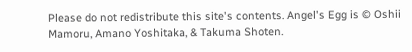Please do not redistribute this site's contents. Angel's Egg is © Oshii Mamoru, Amano Yoshitaka, & Takuma Shoten.